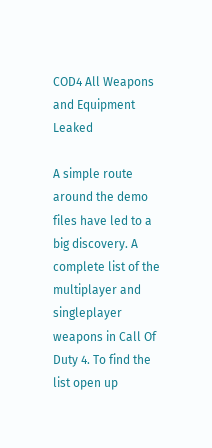COD4 All Weapons and Equipment Leaked

A simple route around the demo files have led to a big discovery. A complete list of the multiplayer and singleplayer weapons in Call Of Duty 4. To find the list open up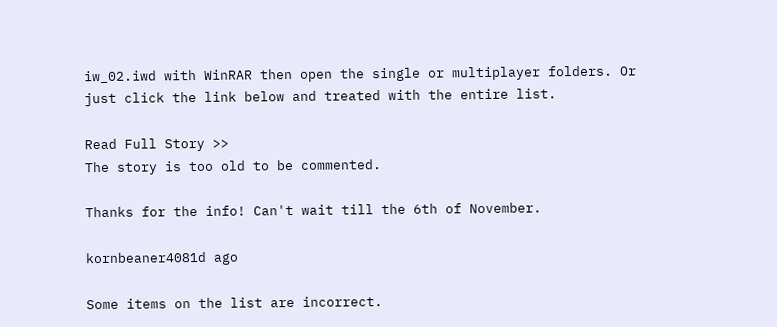iw_02.iwd with WinRAR then open the single or multiplayer folders. Or just click the link below and treated with the entire list.

Read Full Story >>
The story is too old to be commented.

Thanks for the info! Can't wait till the 6th of November.

kornbeaner4081d ago

Some items on the list are incorrect.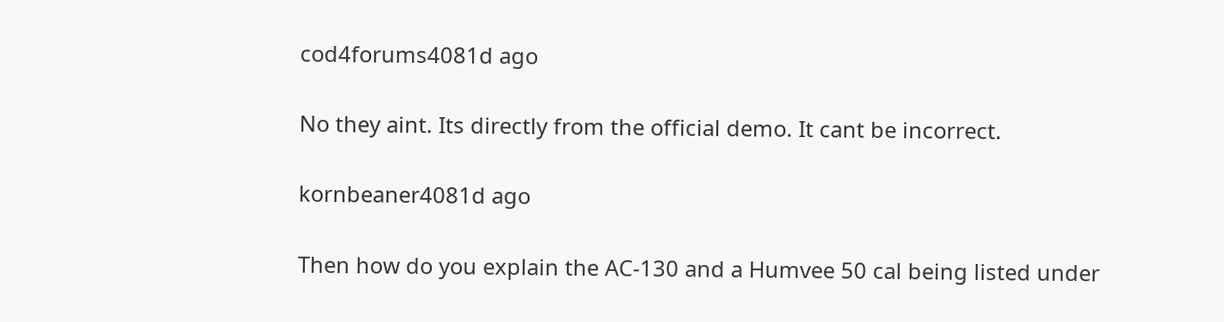cod4forums4081d ago

No they aint. Its directly from the official demo. It cant be incorrect.

kornbeaner4081d ago

Then how do you explain the AC-130 and a Humvee 50 cal being listed under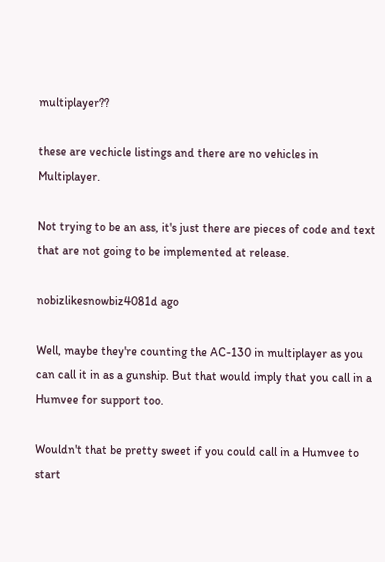multiplayer??

these are vechicle listings and there are no vehicles in Multiplayer.

Not trying to be an ass, it's just there are pieces of code and text that are not going to be implemented at release.

nobizlikesnowbiz4081d ago

Well, maybe they're counting the AC-130 in multiplayer as you can call it in as a gunship. But that would imply that you call in a Humvee for support too.

Wouldn't that be pretty sweet if you could call in a Humvee to start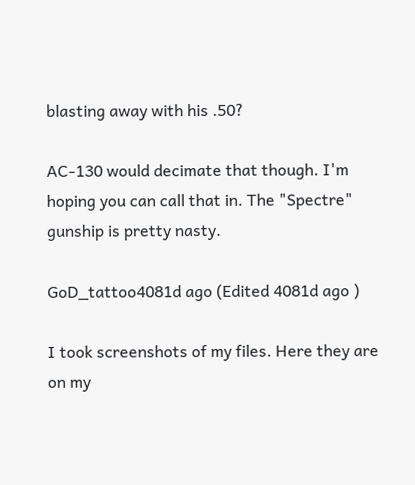blasting away with his .50?

AC-130 would decimate that though. I'm hoping you can call that in. The "Spectre" gunship is pretty nasty.

GoD_tattoo4081d ago (Edited 4081d ago )

I took screenshots of my files. Here they are on my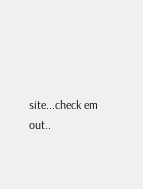site...check em out..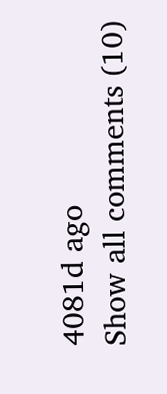4081d ago
Show all comments (10)